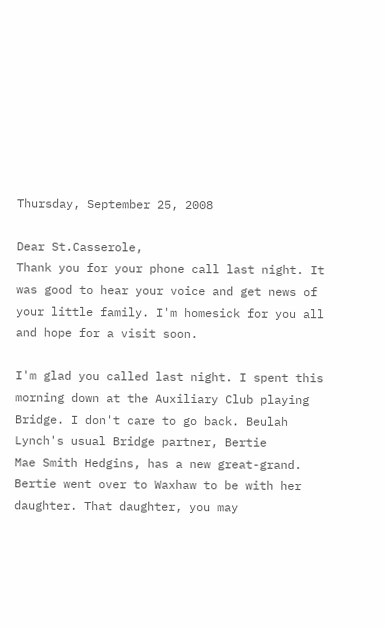Thursday, September 25, 2008

Dear St.Casserole,
Thank you for your phone call last night. It was good to hear your voice and get news of your little family. I'm homesick for you all and hope for a visit soon.

I'm glad you called last night. I spent this morning down at the Auxiliary Club playing Bridge. I don't care to go back. Beulah Lynch's usual Bridge partner, Bertie
Mae Smith Hedgins, has a new great-grand. Bertie went over to Waxhaw to be with her daughter. That daughter, you may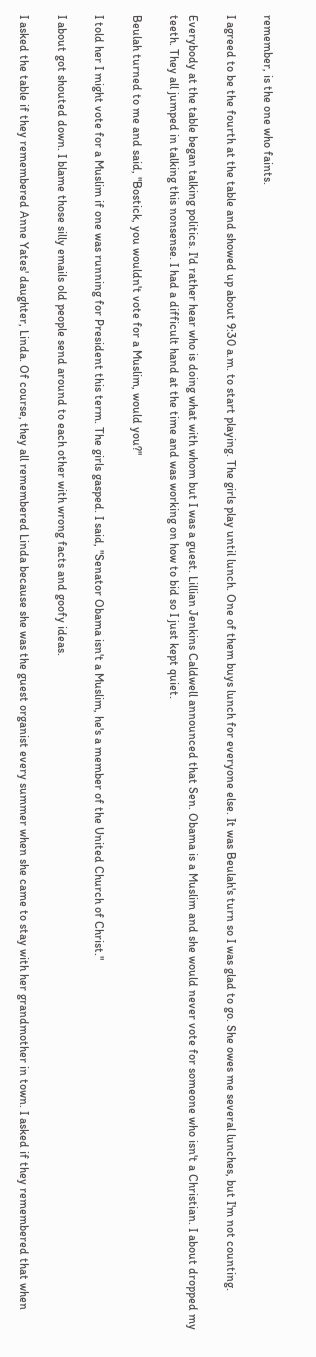remember, is the one who faints.

I agreed to be the fourth at the table and showed up about 9:30 a.m. to start playing. The girls play until lunch. One of them buys lunch for everyone else. It was Beulah's turn so I was glad to go. She owes me several lunches, but I'm not counting.

Everybody at the table began talking politics. I'd rather hear who is doing what with whom but I was a guest. Lillian Jenkins Caldwell announced that Sen. Obama is a Muslim and she would never vote for someone who isn't a Christian. I about dropped my teeth. They all jumped in talking this nonsense. I had a difficult hand at the time and was working on how to bid so I just kept quiet.

Beulah turned to me and said, "Bostick, you wouldn't vote for a Muslim, would you?"

I told her I might vote for a Muslim if one was running for President this term. The girls gasped. I said, "Senator Obama isn't a Muslim, he's a member of the United Church of Christ."

I about got shouted down. I blame those silly emails old people send around to each other with wrong facts and goofy ideas.

I asked the table if they remembered Anne Yates' daughter, Linda. Of course, they all remembered Linda because she was the guest organist every summer when she came to stay with her grandmother in town. I asked if they remembered that when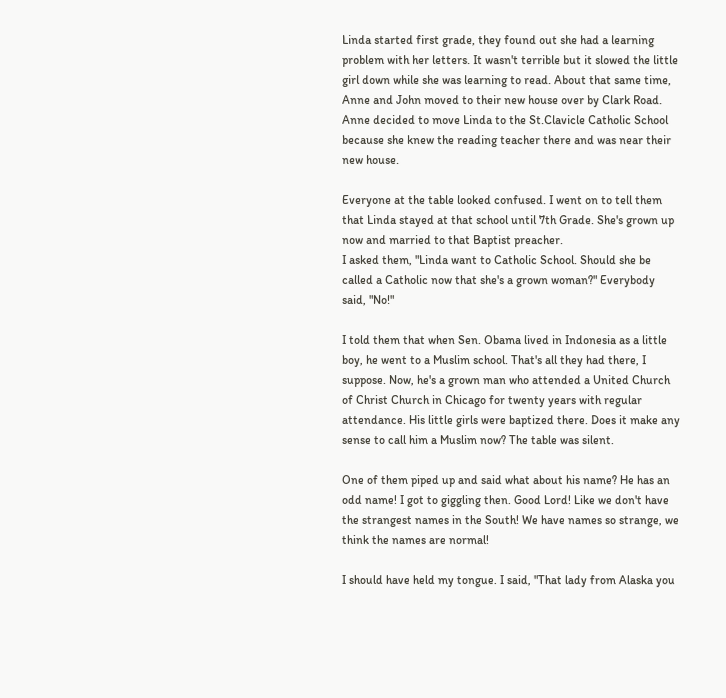Linda started first grade, they found out she had a learning problem with her letters. It wasn't terrible but it slowed the little girl down while she was learning to read. About that same time, Anne and John moved to their new house over by Clark Road. Anne decided to move Linda to the St.Clavicle Catholic School because she knew the reading teacher there and was near their new house.

Everyone at the table looked confused. I went on to tell them that Linda stayed at that school until 7th Grade. She's grown up now and married to that Baptist preacher.
I asked them, "Linda want to Catholic School. Should she be called a Catholic now that she's a grown woman?" Everybody said, "No!"

I told them that when Sen. Obama lived in Indonesia as a little boy, he went to a Muslim school. That's all they had there, I suppose. Now, he's a grown man who attended a United Church of Christ Church in Chicago for twenty years with regular attendance. His little girls were baptized there. Does it make any sense to call him a Muslim now? The table was silent.

One of them piped up and said what about his name? He has an odd name! I got to giggling then. Good Lord! Like we don't have the strangest names in the South! We have names so strange, we think the names are normal!

I should have held my tongue. I said, "That lady from Alaska you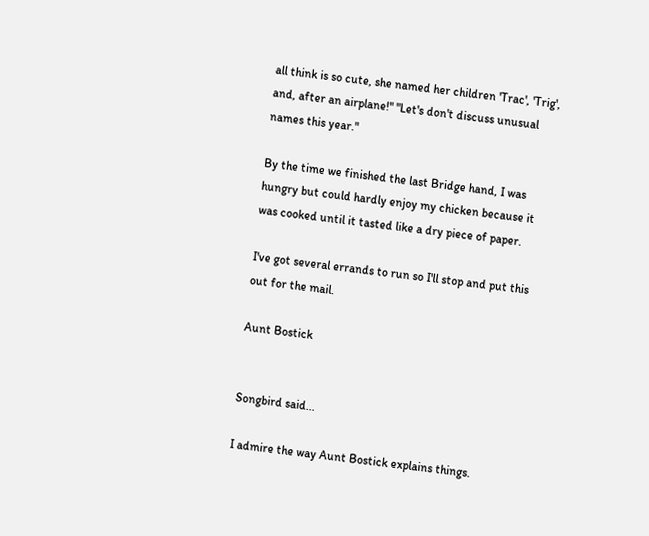all think is so cute, she named her children 'Trac', 'Trig', and, after an airplane!" "Let's don't discuss unusual names this year."

By the time we finished the last Bridge hand, I was hungry but could hardly enjoy my chicken because it was cooked until it tasted like a dry piece of paper.

I've got several errands to run so I'll stop and put this out for the mail.

Aunt Bostick


Songbird said...

I admire the way Aunt Bostick explains things.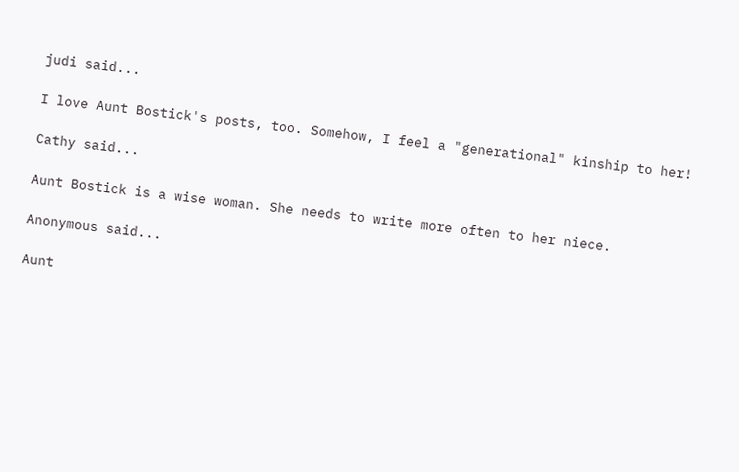judi said...

I love Aunt Bostick's posts, too. Somehow, I feel a "generational" kinship to her!

Cathy said...

Aunt Bostick is a wise woman. She needs to write more often to her niece.

Anonymous said...

Aunt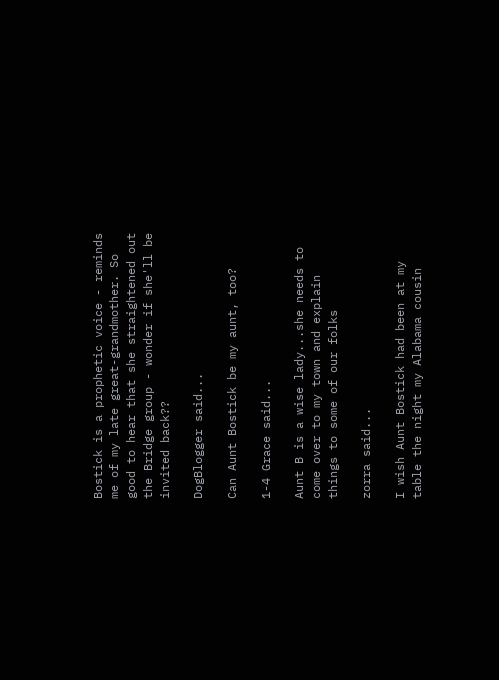Bostick is a prophetic voice - reminds me of my late great-grandmother. So good to hear that she straightened out the Bridge group - wonder if she'll be invited back??

DogBlogger said...

Can Aunt Bostick be my aunt, too?

1-4 Grace said...

Aunt B is a wise lady...she needs to come over to my town and explain things to some of our folks

zorra said...

I wish Aunt Bostick had been at my table the night my Alabama cousin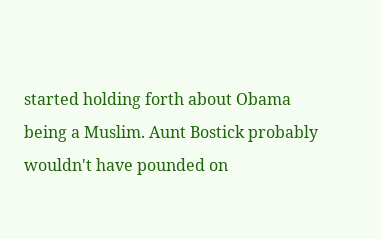started holding forth about Obama being a Muslim. Aunt Bostick probably wouldn't have pounded on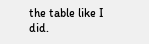the table like I did.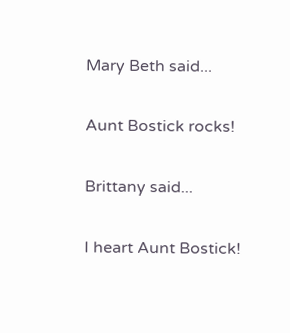Mary Beth said...

Aunt Bostick rocks!

Brittany said...

I heart Aunt Bostick!